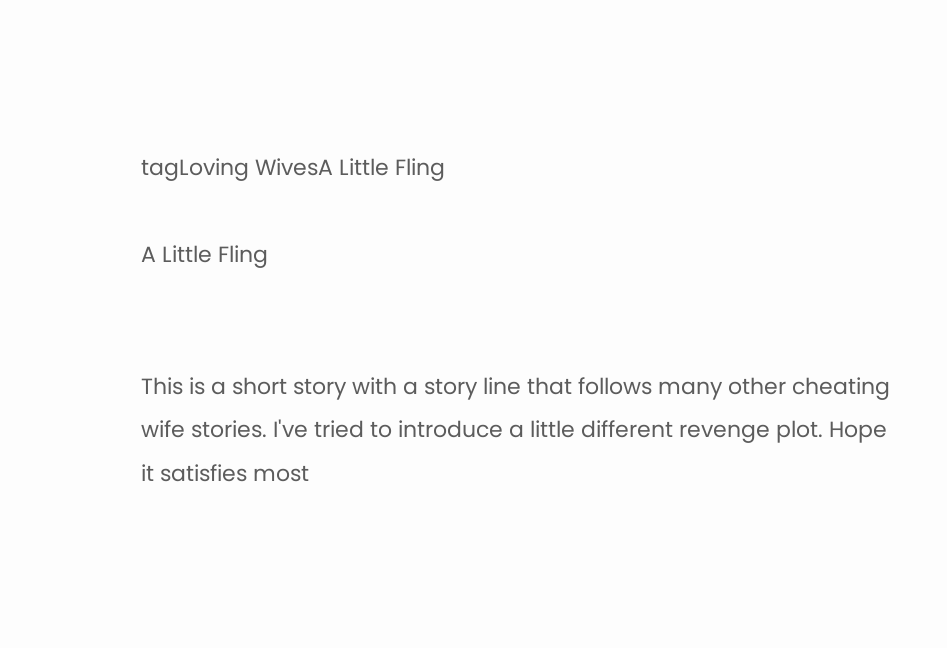tagLoving WivesA Little Fling

A Little Fling


This is a short story with a story line that follows many other cheating wife stories. I've tried to introduce a little different revenge plot. Hope it satisfies most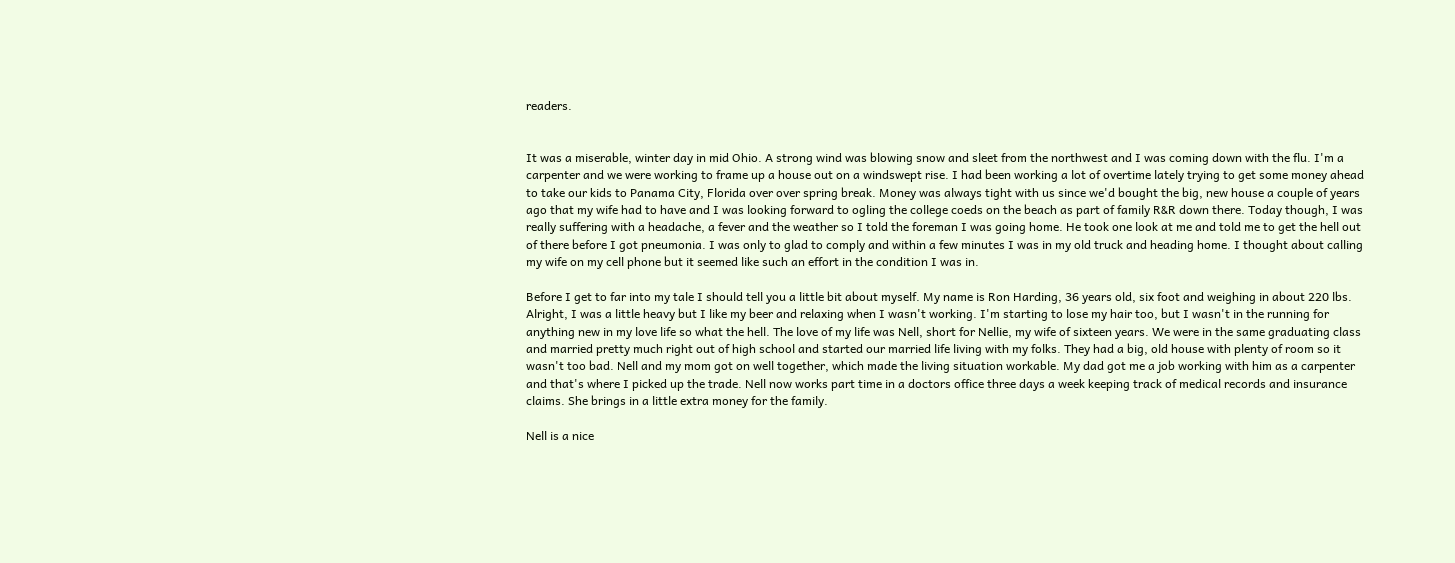readers.


It was a miserable, winter day in mid Ohio. A strong wind was blowing snow and sleet from the northwest and I was coming down with the flu. I'm a carpenter and we were working to frame up a house out on a windswept rise. I had been working a lot of overtime lately trying to get some money ahead to take our kids to Panama City, Florida over over spring break. Money was always tight with us since we'd bought the big, new house a couple of years ago that my wife had to have and I was looking forward to ogling the college coeds on the beach as part of family R&R down there. Today though, I was really suffering with a headache, a fever and the weather so I told the foreman I was going home. He took one look at me and told me to get the hell out of there before I got pneumonia. I was only to glad to comply and within a few minutes I was in my old truck and heading home. I thought about calling my wife on my cell phone but it seemed like such an effort in the condition I was in.

Before I get to far into my tale I should tell you a little bit about myself. My name is Ron Harding, 36 years old, six foot and weighing in about 220 lbs. Alright, I was a little heavy but I like my beer and relaxing when I wasn't working. I'm starting to lose my hair too, but I wasn't in the running for anything new in my love life so what the hell. The love of my life was Nell, short for Nellie, my wife of sixteen years. We were in the same graduating class and married pretty much right out of high school and started our married life living with my folks. They had a big, old house with plenty of room so it wasn't too bad. Nell and my mom got on well together, which made the living situation workable. My dad got me a job working with him as a carpenter and that's where I picked up the trade. Nell now works part time in a doctors office three days a week keeping track of medical records and insurance claims. She brings in a little extra money for the family.

Nell is a nice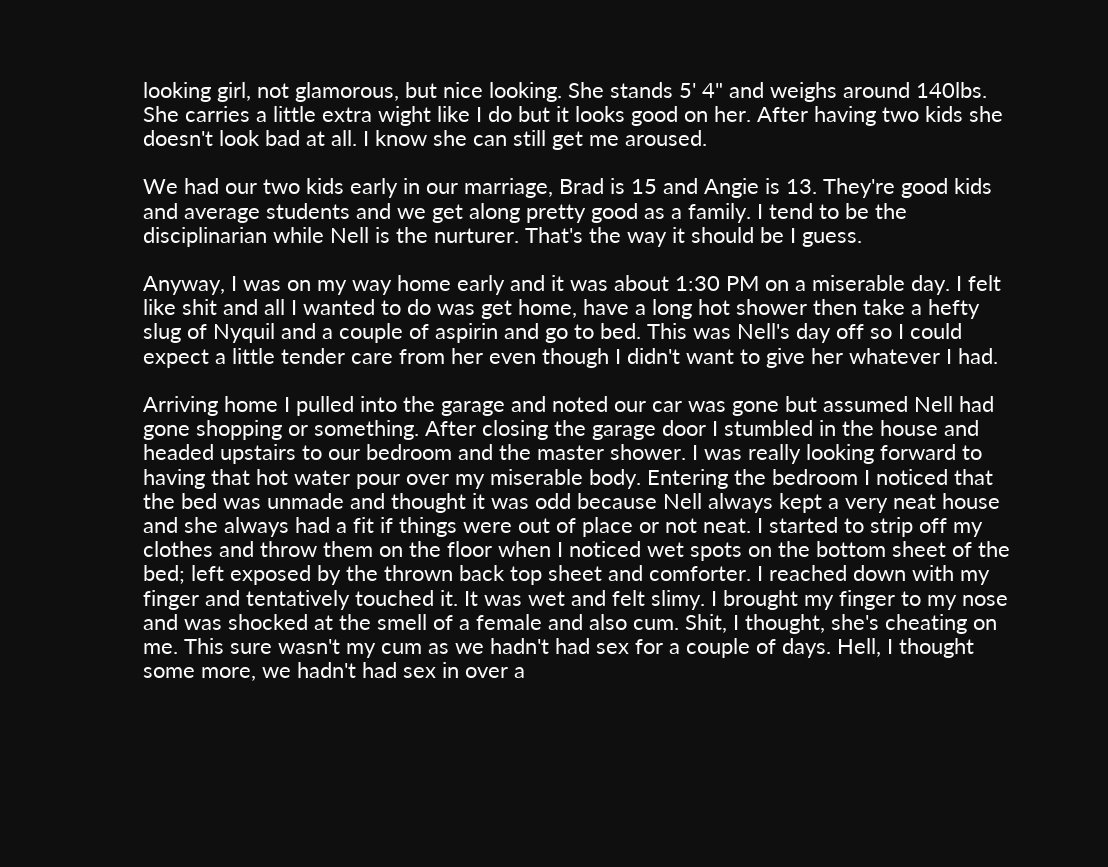looking girl, not glamorous, but nice looking. She stands 5' 4" and weighs around 140lbs. She carries a little extra wight like I do but it looks good on her. After having two kids she doesn't look bad at all. I know she can still get me aroused.

We had our two kids early in our marriage, Brad is 15 and Angie is 13. They're good kids and average students and we get along pretty good as a family. I tend to be the disciplinarian while Nell is the nurturer. That's the way it should be I guess.

Anyway, I was on my way home early and it was about 1:30 PM on a miserable day. I felt like shit and all I wanted to do was get home, have a long hot shower then take a hefty slug of Nyquil and a couple of aspirin and go to bed. This was Nell's day off so I could expect a little tender care from her even though I didn't want to give her whatever I had.

Arriving home I pulled into the garage and noted our car was gone but assumed Nell had gone shopping or something. After closing the garage door I stumbled in the house and headed upstairs to our bedroom and the master shower. I was really looking forward to having that hot water pour over my miserable body. Entering the bedroom I noticed that the bed was unmade and thought it was odd because Nell always kept a very neat house and she always had a fit if things were out of place or not neat. I started to strip off my clothes and throw them on the floor when I noticed wet spots on the bottom sheet of the bed; left exposed by the thrown back top sheet and comforter. I reached down with my finger and tentatively touched it. It was wet and felt slimy. I brought my finger to my nose and was shocked at the smell of a female and also cum. Shit, I thought, she's cheating on me. This sure wasn't my cum as we hadn't had sex for a couple of days. Hell, I thought some more, we hadn't had sex in over a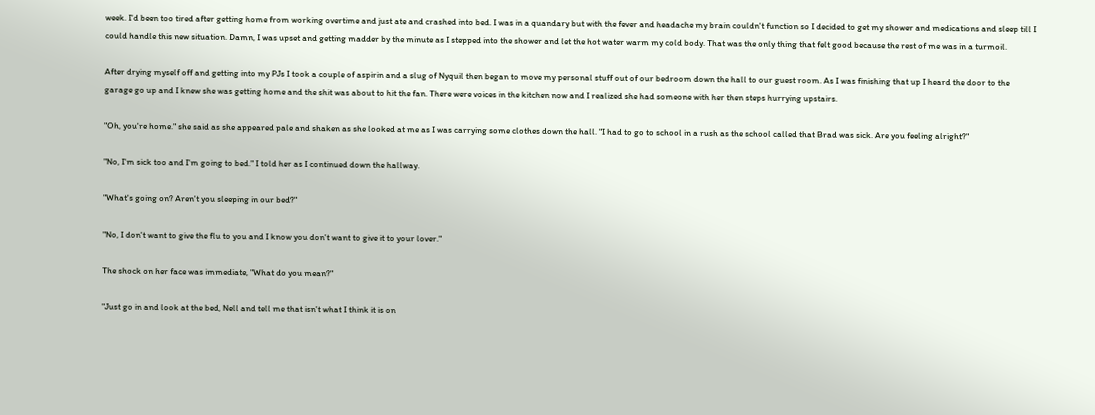week. I'd been too tired after getting home from working overtime and just ate and crashed into bed. I was in a quandary but with the fever and headache my brain couldn't function so I decided to get my shower and medications and sleep till I could handle this new situation. Damn, I was upset and getting madder by the minute as I stepped into the shower and let the hot water warm my cold body. That was the only thing that felt good because the rest of me was in a turmoil.

After drying myself off and getting into my PJs I took a couple of aspirin and a slug of Nyquil then began to move my personal stuff out of our bedroom down the hall to our guest room. As I was finishing that up I heard the door to the garage go up and I knew she was getting home and the shit was about to hit the fan. There were voices in the kitchen now and I realized she had someone with her then steps hurrying upstairs.

"Oh, you're home." she said as she appeared pale and shaken as she looked at me as I was carrying some clothes down the hall. "I had to go to school in a rush as the school called that Brad was sick. Are you feeling alright?"

"No, I'm sick too and I'm going to bed." I told her as I continued down the hallway.

"What's going on? Aren't you sleeping in our bed?"

"No, I don't want to give the flu to you and I know you don't want to give it to your lover."

The shock on her face was immediate, "What do you mean?"

"Just go in and look at the bed, Nell and tell me that isn't what I think it is on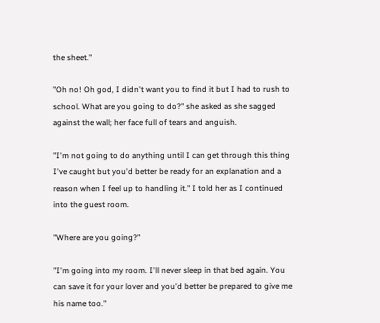the sheet."

"Oh no! Oh god, I didn't want you to find it but I had to rush to school. What are you going to do?" she asked as she sagged against the wall; her face full of tears and anguish.

"I'm not going to do anything until I can get through this thing I've caught but you'd better be ready for an explanation and a reason when I feel up to handling it." I told her as I continued into the guest room.

"Where are you going?"

"I'm going into my room. I'll never sleep in that bed again. You can save it for your lover and you'd better be prepared to give me his name too."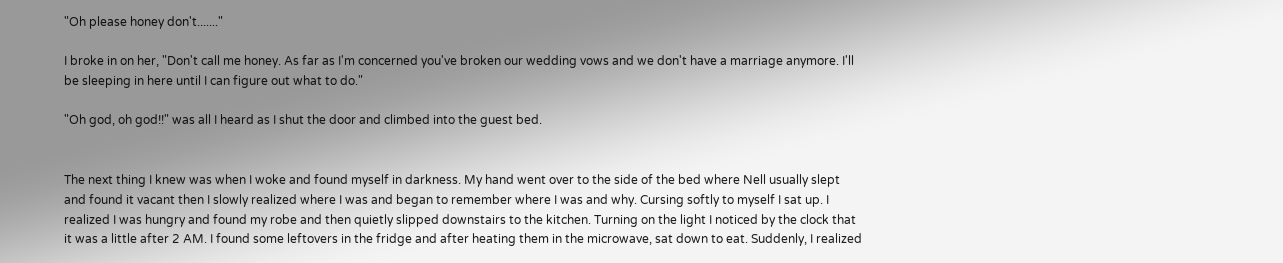"Oh please honey don't......."

I broke in on her, "Don't call me honey. As far as I'm concerned you've broken our wedding vows and we don't have a marriage anymore. I'll be sleeping in here until I can figure out what to do."

"Oh god, oh god!!" was all I heard as I shut the door and climbed into the guest bed.


The next thing I knew was when I woke and found myself in darkness. My hand went over to the side of the bed where Nell usually slept and found it vacant then I slowly realized where I was and began to remember where I was and why. Cursing softly to myself I sat up. I realized I was hungry and found my robe and then quietly slipped downstairs to the kitchen. Turning on the light I noticed by the clock that it was a little after 2 AM. I found some leftovers in the fridge and after heating them in the microwave, sat down to eat. Suddenly, I realized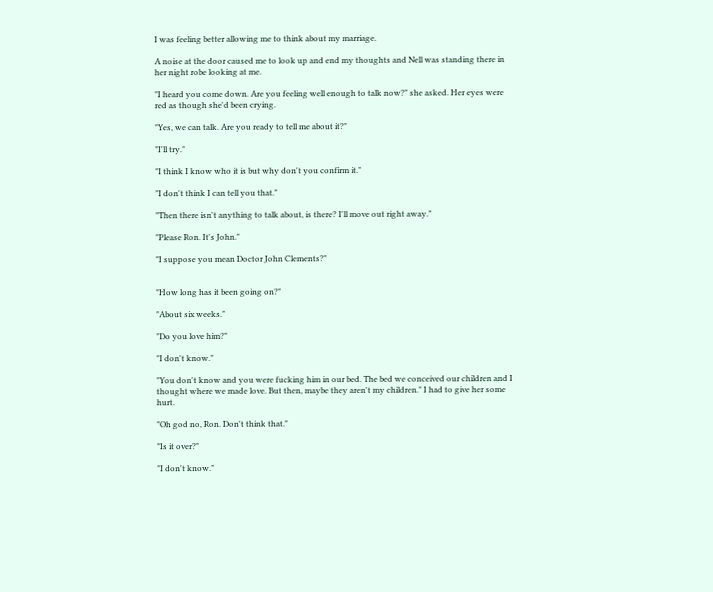I was feeling better allowing me to think about my marriage.

A noise at the door caused me to look up and end my thoughts and Nell was standing there in her night robe looking at me.

"I heard you come down. Are you feeling well enough to talk now?" she asked. Her eyes were red as though she'd been crying.

"Yes, we can talk. Are you ready to tell me about it?"

"I'll try."

"I think I know who it is but why don't you confirm it."

"I don't think I can tell you that."

"Then there isn't anything to talk about, is there? I'll move out right away."

"Please Ron. It's John."

"I suppose you mean Doctor John Clements?"


"How long has it been going on?"

"About six weeks."

"Do you love him?"

"I don't know."

"You don't know and you were fucking him in our bed. The bed we conceived our children and I thought where we made love. But then, maybe they aren't my children." I had to give her some hurt.

"Oh god no, Ron. Don't think that."

"Is it over?"

"I don't know."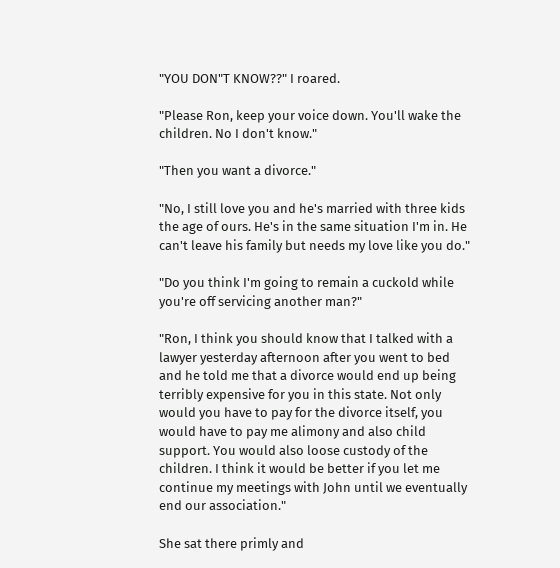"YOU DON"T KNOW??" I roared.

"Please Ron, keep your voice down. You'll wake the children. No I don't know."

"Then you want a divorce."

"No, I still love you and he's married with three kids the age of ours. He's in the same situation I'm in. He can't leave his family but needs my love like you do."

"Do you think I'm going to remain a cuckold while you're off servicing another man?"

"Ron, I think you should know that I talked with a lawyer yesterday afternoon after you went to bed and he told me that a divorce would end up being terribly expensive for you in this state. Not only would you have to pay for the divorce itself, you would have to pay me alimony and also child support. You would also loose custody of the children. I think it would be better if you let me continue my meetings with John until we eventually end our association."

She sat there primly and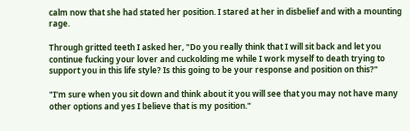calm now that she had stated her position. I stared at her in disbelief and with a mounting rage.

Through gritted teeth I asked her, "Do you really think that I will sit back and let you continue fucking your lover and cuckolding me while I work myself to death trying to support you in this life style? Is this going to be your response and position on this?"

"I'm sure when you sit down and think about it you will see that you may not have many other options and yes I believe that is my position."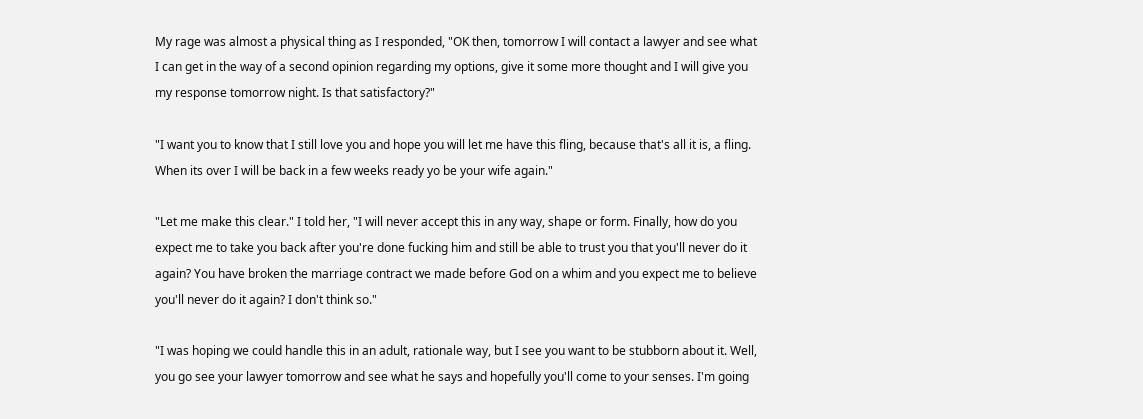My rage was almost a physical thing as I responded, "OK then, tomorrow I will contact a lawyer and see what I can get in the way of a second opinion regarding my options, give it some more thought and I will give you my response tomorrow night. Is that satisfactory?"

"I want you to know that I still love you and hope you will let me have this fling, because that's all it is, a fling. When its over I will be back in a few weeks ready yo be your wife again."

"Let me make this clear." I told her, "I will never accept this in any way, shape or form. Finally, how do you expect me to take you back after you're done fucking him and still be able to trust you that you'll never do it again? You have broken the marriage contract we made before God on a whim and you expect me to believe you'll never do it again? I don't think so."

"I was hoping we could handle this in an adult, rationale way, but I see you want to be stubborn about it. Well, you go see your lawyer tomorrow and see what he says and hopefully you'll come to your senses. I'm going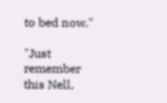to bed now."

"Just remember this Nell,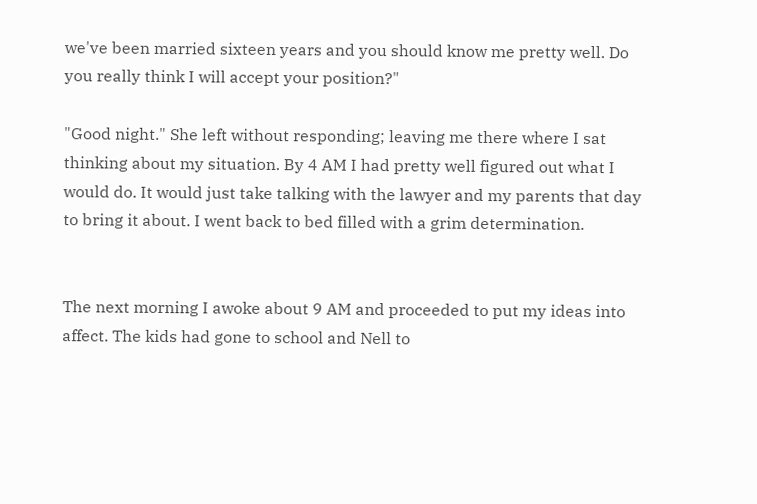we've been married sixteen years and you should know me pretty well. Do you really think I will accept your position?"

"Good night." She left without responding; leaving me there where I sat thinking about my situation. By 4 AM I had pretty well figured out what I would do. It would just take talking with the lawyer and my parents that day to bring it about. I went back to bed filled with a grim determination.


The next morning I awoke about 9 AM and proceeded to put my ideas into affect. The kids had gone to school and Nell to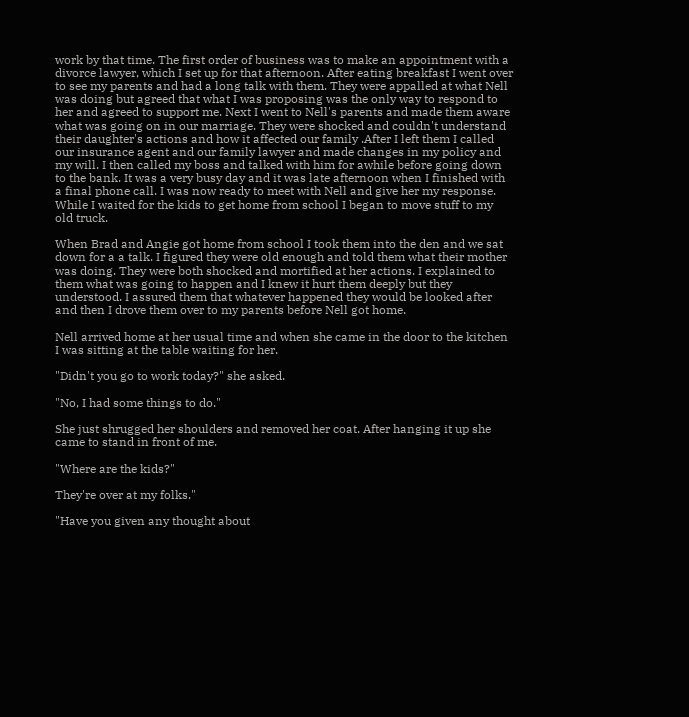work by that time. The first order of business was to make an appointment with a divorce lawyer, which I set up for that afternoon. After eating breakfast I went over to see my parents and had a long talk with them. They were appalled at what Nell was doing but agreed that what I was proposing was the only way to respond to her and agreed to support me. Next I went to Nell's parents and made them aware what was going on in our marriage. They were shocked and couldn't understand their daughter's actions and how it affected our family .After I left them I called our insurance agent and our family lawyer and made changes in my policy and my will. I then called my boss and talked with him for awhile before going down to the bank. It was a very busy day and it was late afternoon when I finished with a final phone call. I was now ready to meet with Nell and give her my response. While I waited for the kids to get home from school I began to move stuff to my old truck.

When Brad and Angie got home from school I took them into the den and we sat down for a a talk. I figured they were old enough and told them what their mother was doing. They were both shocked and mortified at her actions. I explained to them what was going to happen and I knew it hurt them deeply but they understood. I assured them that whatever happened they would be looked after and then I drove them over to my parents before Nell got home.

Nell arrived home at her usual time and when she came in the door to the kitchen I was sitting at the table waiting for her.

"Didn't you go to work today?" she asked.

"No, I had some things to do."

She just shrugged her shoulders and removed her coat. After hanging it up she came to stand in front of me.

"Where are the kids?"

They're over at my folks."

"Have you given any thought about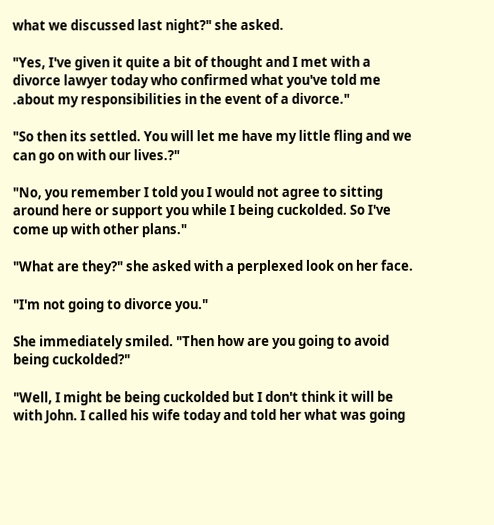what we discussed last night?" she asked.

"Yes, I've given it quite a bit of thought and I met with a divorce lawyer today who confirmed what you've told me .about my responsibilities in the event of a divorce."

"So then its settled. You will let me have my little fling and we can go on with our lives.?"

"No, you remember I told you I would not agree to sitting around here or support you while I being cuckolded. So I've come up with other plans."

"What are they?" she asked with a perplexed look on her face.

"I'm not going to divorce you."

She immediately smiled. "Then how are you going to avoid being cuckolded?"

"Well, I might be being cuckolded but I don't think it will be with John. I called his wife today and told her what was going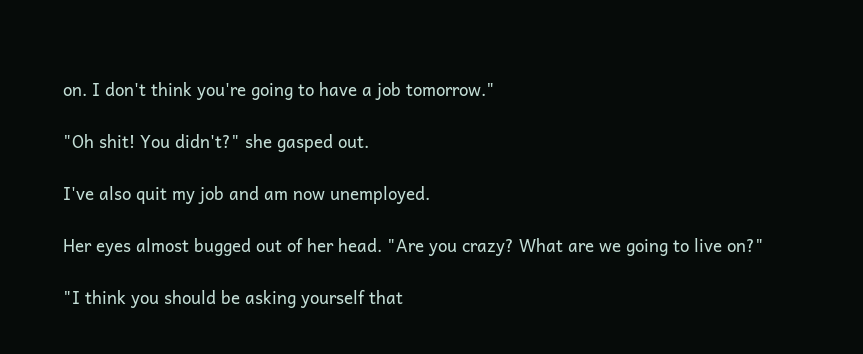on. I don't think you're going to have a job tomorrow."

"Oh shit! You didn't?" she gasped out.

I've also quit my job and am now unemployed.

Her eyes almost bugged out of her head. "Are you crazy? What are we going to live on?"

"I think you should be asking yourself that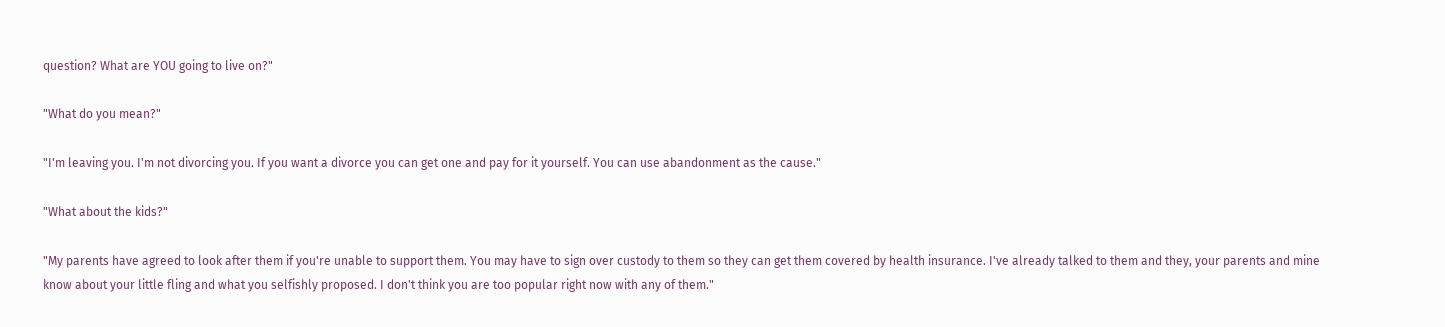question? What are YOU going to live on?"

"What do you mean?"

"I'm leaving you. I'm not divorcing you. If you want a divorce you can get one and pay for it yourself. You can use abandonment as the cause."

"What about the kids?"

"My parents have agreed to look after them if you're unable to support them. You may have to sign over custody to them so they can get them covered by health insurance. I've already talked to them and they, your parents and mine know about your little fling and what you selfishly proposed. I don't think you are too popular right now with any of them."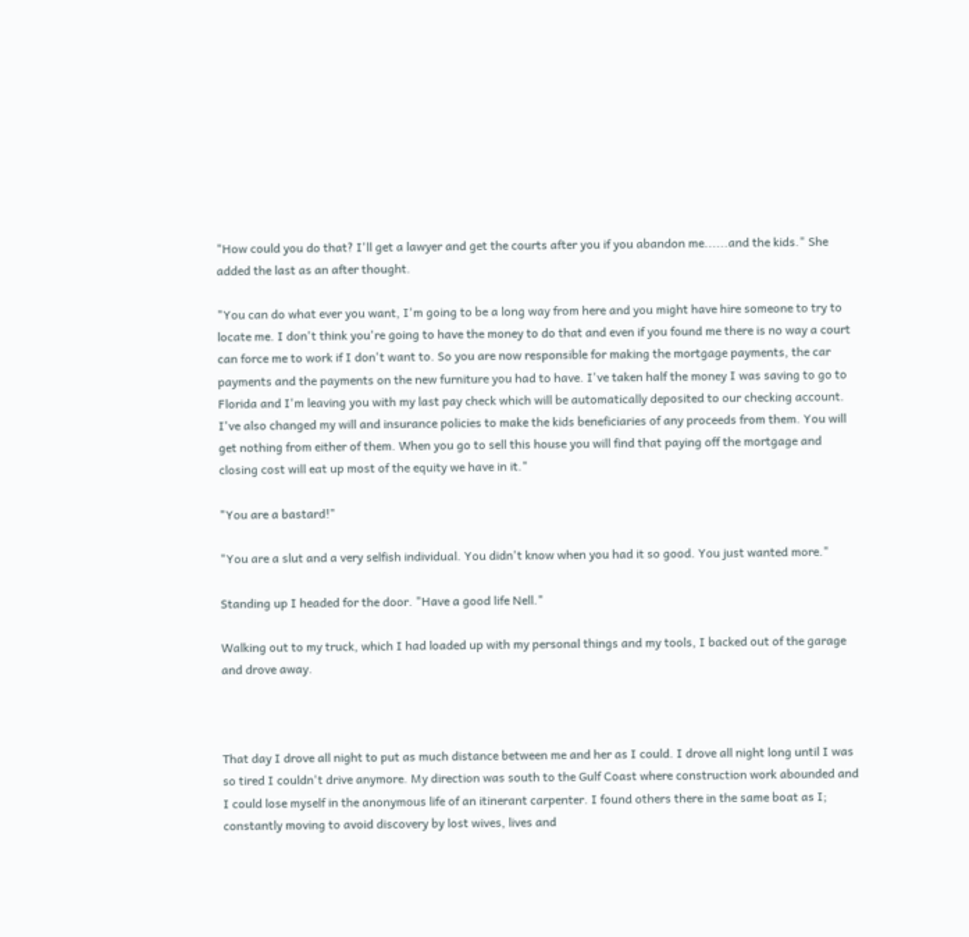"How could you do that? I'll get a lawyer and get the courts after you if you abandon me......and the kids." She added the last as an after thought.

"You can do what ever you want, I'm going to be a long way from here and you might have hire someone to try to locate me. I don't think you're going to have the money to do that and even if you found me there is no way a court can force me to work if I don't want to. So you are now responsible for making the mortgage payments, the car payments and the payments on the new furniture you had to have. I've taken half the money I was saving to go to Florida and I'm leaving you with my last pay check which will be automatically deposited to our checking account. I've also changed my will and insurance policies to make the kids beneficiaries of any proceeds from them. You will get nothing from either of them. When you go to sell this house you will find that paying off the mortgage and closing cost will eat up most of the equity we have in it."

"You are a bastard!"

"You are a slut and a very selfish individual. You didn't know when you had it so good. You just wanted more."

Standing up I headed for the door. "Have a good life Nell."

Walking out to my truck, which I had loaded up with my personal things and my tools, I backed out of the garage and drove away.



That day I drove all night to put as much distance between me and her as I could. I drove all night long until I was so tired I couldn't drive anymore. My direction was south to the Gulf Coast where construction work abounded and I could lose myself in the anonymous life of an itinerant carpenter. I found others there in the same boat as I; constantly moving to avoid discovery by lost wives, lives and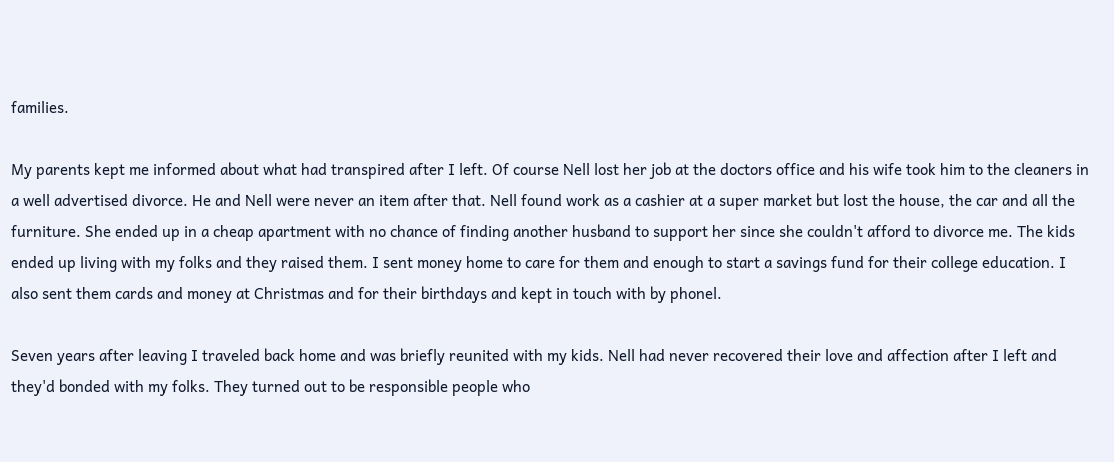families.

My parents kept me informed about what had transpired after I left. Of course Nell lost her job at the doctors office and his wife took him to the cleaners in a well advertised divorce. He and Nell were never an item after that. Nell found work as a cashier at a super market but lost the house, the car and all the furniture. She ended up in a cheap apartment with no chance of finding another husband to support her since she couldn't afford to divorce me. The kids ended up living with my folks and they raised them. I sent money home to care for them and enough to start a savings fund for their college education. I also sent them cards and money at Christmas and for their birthdays and kept in touch with by phonel.

Seven years after leaving I traveled back home and was briefly reunited with my kids. Nell had never recovered their love and affection after I left and they'd bonded with my folks. They turned out to be responsible people who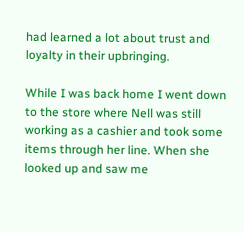had learned a lot about trust and loyalty in their upbringing.

While I was back home I went down to the store where Nell was still working as a cashier and took some items through her line. When she looked up and saw me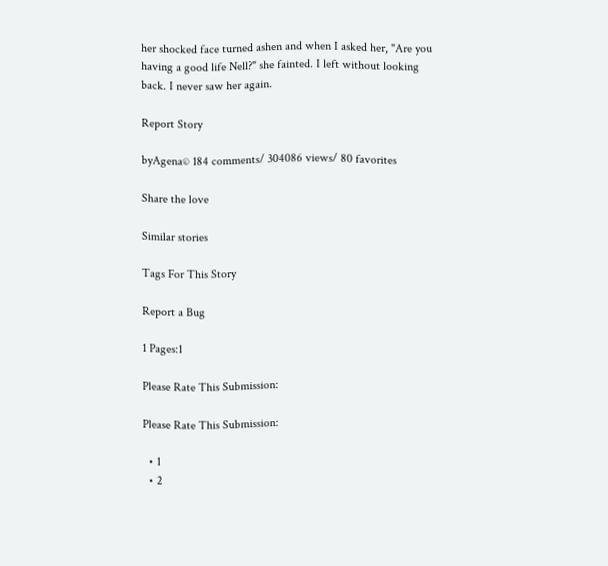her shocked face turned ashen and when I asked her, "Are you having a good life Nell?" she fainted. I left without looking back. I never saw her again.

Report Story

byAgena© 184 comments/ 304086 views/ 80 favorites

Share the love

Similar stories

Tags For This Story

Report a Bug

1 Pages:1

Please Rate This Submission:

Please Rate This Submission:

  • 1
  • 2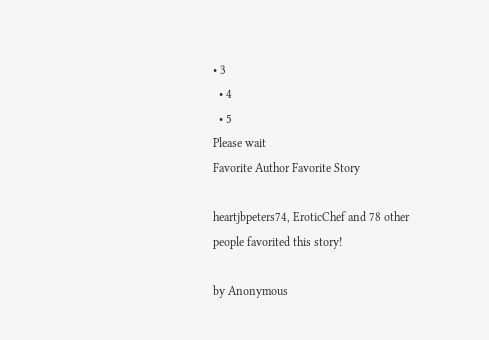• 3
  • 4
  • 5
Please wait
Favorite Author Favorite Story

heartjbpeters74, EroticChef and 78 other people favorited this story!

by Anonymous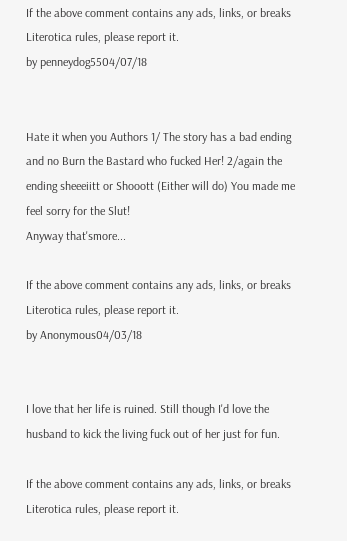If the above comment contains any ads, links, or breaks Literotica rules, please report it.
by penneydog5504/07/18


Hate it when you Authors 1/ The story has a bad ending and no Burn the Bastard who fucked Her! 2/again the ending sheeeiitt or Shooott (Either will do) You made me feel sorry for the Slut!
Anyway that'smore...

If the above comment contains any ads, links, or breaks Literotica rules, please report it.
by Anonymous04/03/18


I love that her life is ruined. Still though I'd love the husband to kick the living fuck out of her just for fun.

If the above comment contains any ads, links, or breaks Literotica rules, please report it.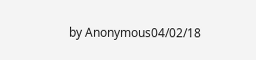by Anonymous04/02/18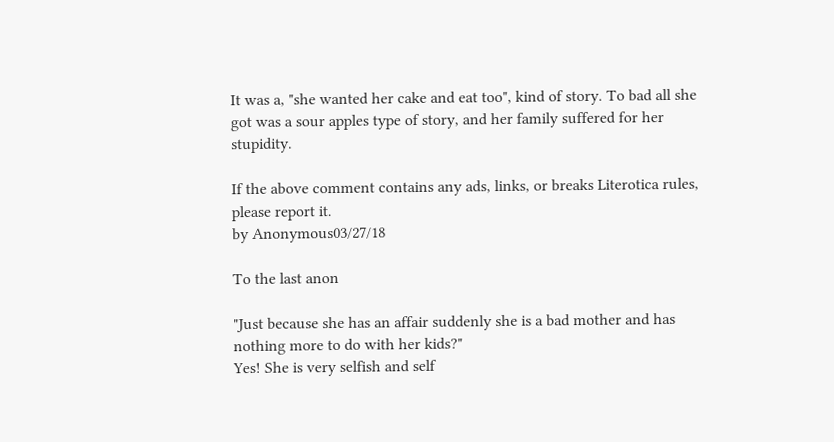It was a, "she wanted her cake and eat too", kind of story. To bad all she got was a sour apples type of story, and her family suffered for her stupidity.

If the above comment contains any ads, links, or breaks Literotica rules, please report it.
by Anonymous03/27/18

To the last anon

"Just because she has an affair suddenly she is a bad mother and has nothing more to do with her kids?"
Yes! She is very selfish and self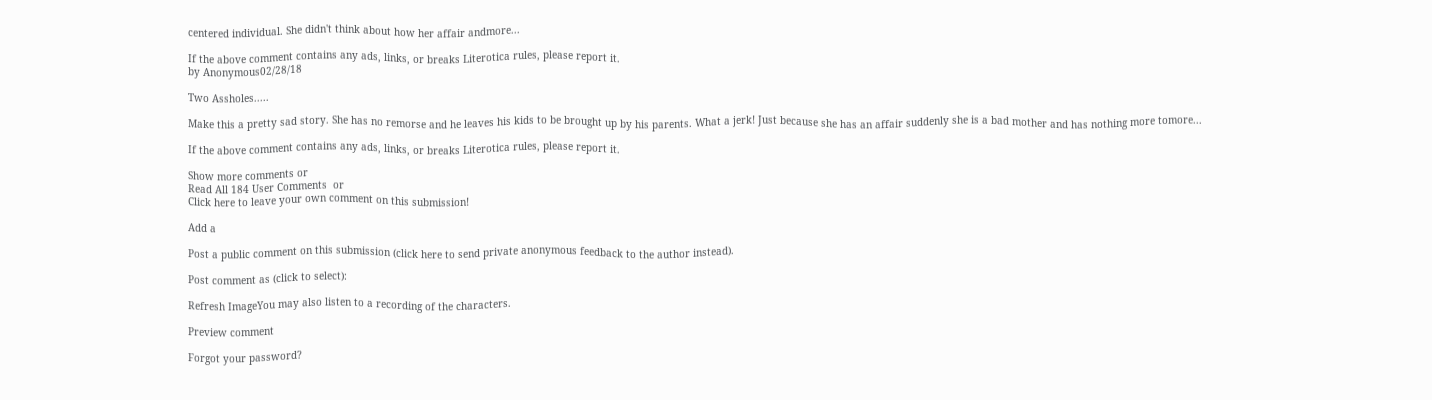centered individual. She didn't think about how her affair andmore...

If the above comment contains any ads, links, or breaks Literotica rules, please report it.
by Anonymous02/28/18

Two Assholes.....

Make this a pretty sad story. She has no remorse and he leaves his kids to be brought up by his parents. What a jerk! Just because she has an affair suddenly she is a bad mother and has nothing more tomore...

If the above comment contains any ads, links, or breaks Literotica rules, please report it.

Show more comments or
Read All 184 User Comments  or
Click here to leave your own comment on this submission!

Add a

Post a public comment on this submission (click here to send private anonymous feedback to the author instead).

Post comment as (click to select):

Refresh ImageYou may also listen to a recording of the characters.

Preview comment

Forgot your password?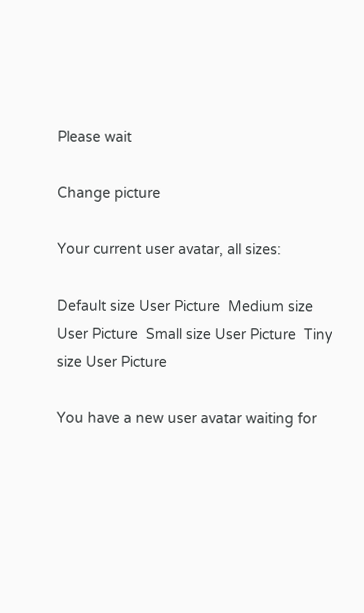Please wait

Change picture

Your current user avatar, all sizes:

Default size User Picture  Medium size User Picture  Small size User Picture  Tiny size User Picture

You have a new user avatar waiting for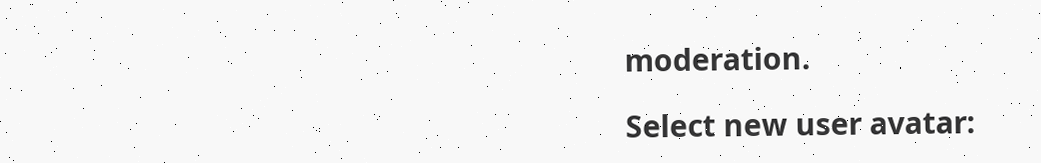moderation.

Select new user avatar: